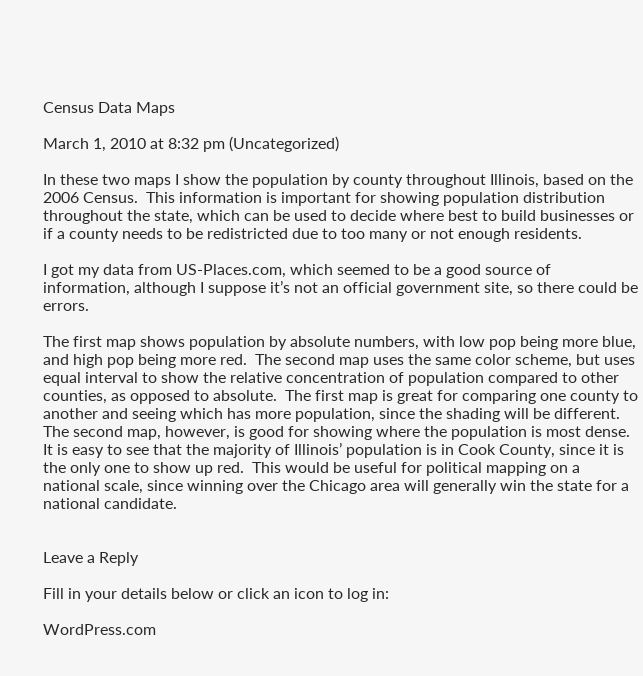Census Data Maps

March 1, 2010 at 8:32 pm (Uncategorized)

In these two maps I show the population by county throughout Illinois, based on the 2006 Census.  This information is important for showing population distribution throughout the state, which can be used to decide where best to build businesses or if a county needs to be redistricted due to too many or not enough residents.

I got my data from US-Places.com, which seemed to be a good source of information, although I suppose it’s not an official government site, so there could be errors.

The first map shows population by absolute numbers, with low pop being more blue, and high pop being more red.  The second map uses the same color scheme, but uses equal interval to show the relative concentration of population compared to other counties, as opposed to absolute.  The first map is great for comparing one county to another and seeing which has more population, since the shading will be different.  The second map, however, is good for showing where the population is most dense.  It is easy to see that the majority of Illinois’ population is in Cook County, since it is the only one to show up red.  This would be useful for political mapping on a national scale, since winning over the Chicago area will generally win the state for a national candidate.


Leave a Reply

Fill in your details below or click an icon to log in:

WordPress.com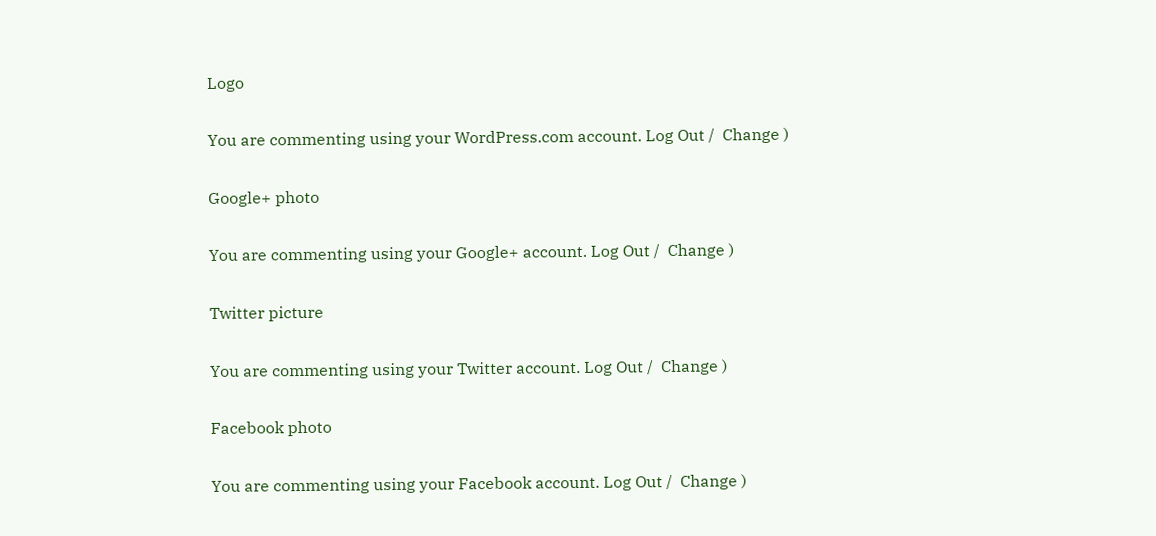Logo

You are commenting using your WordPress.com account. Log Out /  Change )

Google+ photo

You are commenting using your Google+ account. Log Out /  Change )

Twitter picture

You are commenting using your Twitter account. Log Out /  Change )

Facebook photo

You are commenting using your Facebook account. Log Out /  Change )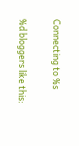Connecting to %s

%d bloggers like this: